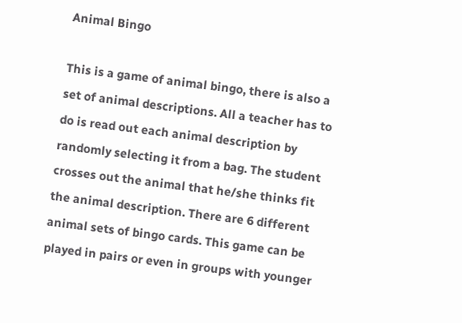Animal Bingo

This is a game of animal bingo, there is also a set of animal descriptions. All a teacher has to do is read out each animal description by randomly selecting it from a bag. The student crosses out the animal that he/she thinks fit the animal description. There are 6 different animal sets of bingo cards. This game can be played in pairs or even in groups with younger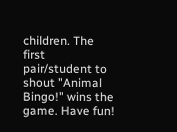children. The first pair/student to shout "Animal Bingo!" wins the game. Have fun!